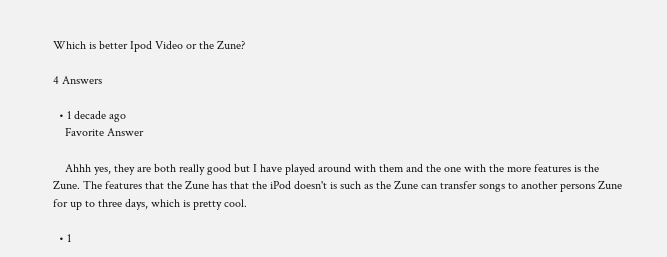Which is better Ipod Video or the Zune?

4 Answers

  • 1 decade ago
    Favorite Answer

    Ahhh yes, they are both really good but I have played around with them and the one with the more features is the Zune. The features that the Zune has that the iPod doesn't is such as the Zune can transfer songs to another persons Zune for up to three days, which is pretty cool.

  • 1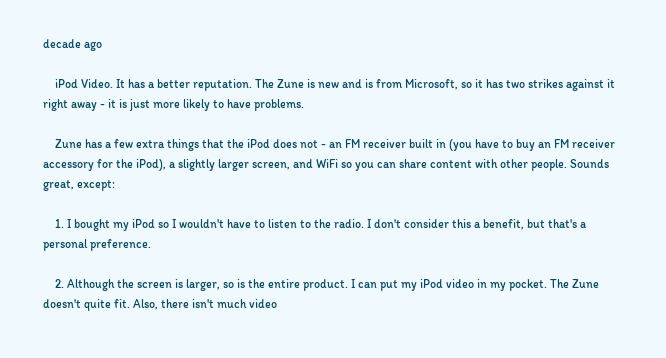decade ago

    iPod Video. It has a better reputation. The Zune is new and is from Microsoft, so it has two strikes against it right away - it is just more likely to have problems.

    Zune has a few extra things that the iPod does not - an FM receiver built in (you have to buy an FM receiver accessory for the iPod), a slightly larger screen, and WiFi so you can share content with other people. Sounds great, except:

    1. I bought my iPod so I wouldn't have to listen to the radio. I don't consider this a benefit, but that's a personal preference.

    2. Although the screen is larger, so is the entire product. I can put my iPod video in my pocket. The Zune doesn't quite fit. Also, there isn't much video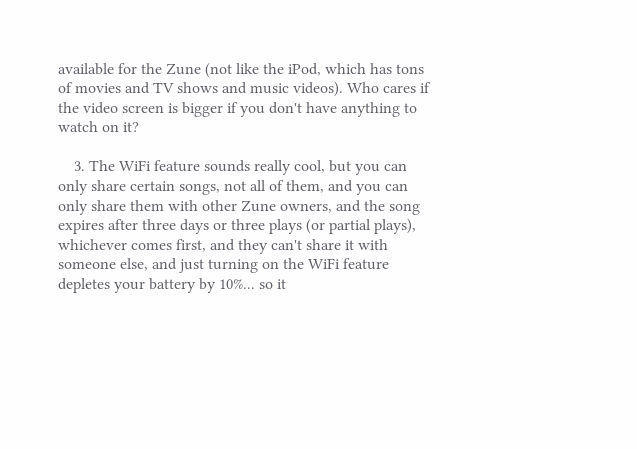available for the Zune (not like the iPod, which has tons of movies and TV shows and music videos). Who cares if the video screen is bigger if you don't have anything to watch on it?

    3. The WiFi feature sounds really cool, but you can only share certain songs, not all of them, and you can only share them with other Zune owners, and the song expires after three days or three plays (or partial plays), whichever comes first, and they can't share it with someone else, and just turning on the WiFi feature depletes your battery by 10%... so it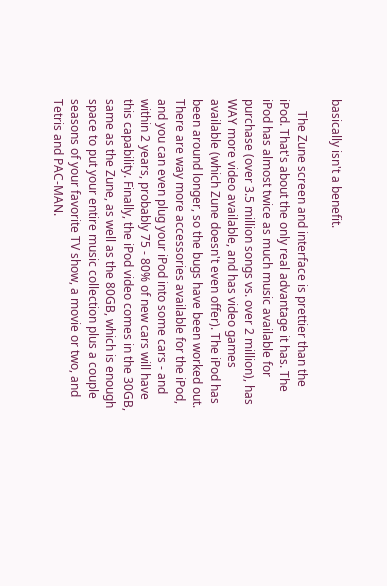basically isn't a benefit.

    The Zune screen and interface is prettier than the iPod. That's about the only real advantage it has. The iPod has almost twice as much music available for purchase (over 3.5 million songs vs. over 2 million), has WAY more video available, and has video games available (which Zune doesn't even offer). The iPod has been around longer, so the bugs have been worked out. There are way more accessories available for the iPod, and you can even plug your iPod into some cars - and within 2 years, probably 75 - 80% of new cars will have this capability. Finally, the iPod video comes in the 30GB, same as the Zune, as well as the 80GB, which is enough space to put your entire music collection plus a couple seasons of your favorite TV show, a movie or two, and Tetris and PAC-MAN.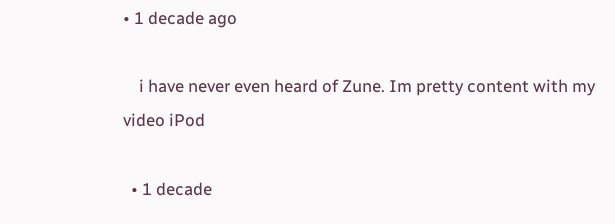• 1 decade ago

    i have never even heard of Zune. Im pretty content with my video iPod

  • 1 decade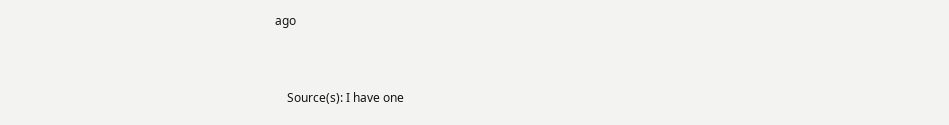ago


    Source(s): I have one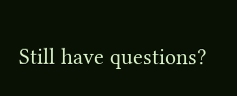Still have questions?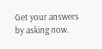Get your answers by asking now.